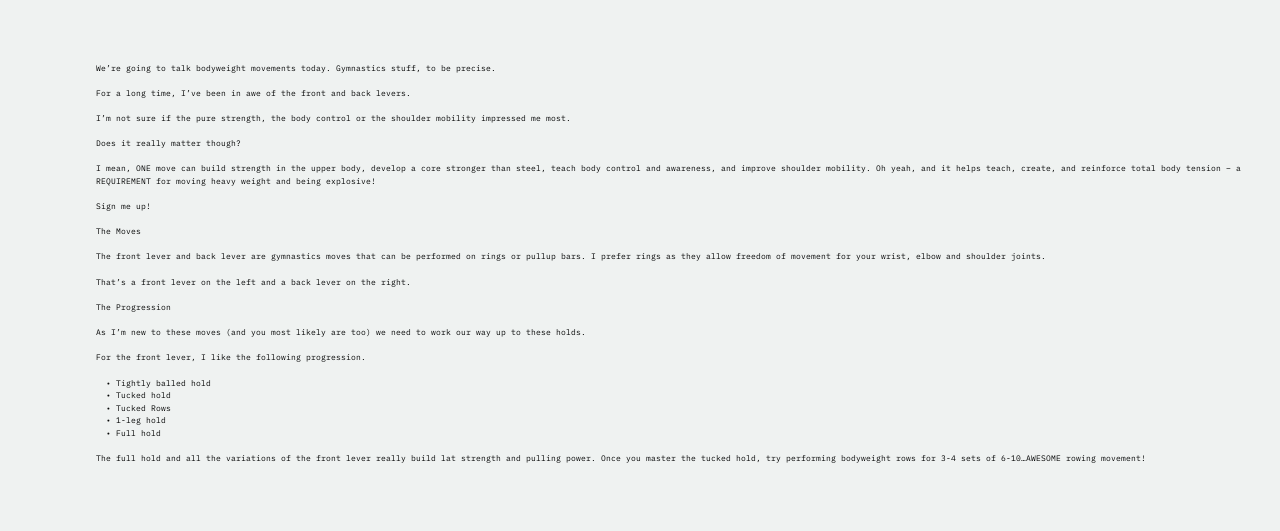We’re going to talk bodyweight movements today. Gymnastics stuff, to be precise.

For a long time, I’ve been in awe of the front and back levers.

I’m not sure if the pure strength, the body control or the shoulder mobility impressed me most.

Does it really matter though?

I mean, ONE move can build strength in the upper body, develop a core stronger than steel, teach body control and awareness, and improve shoulder mobility. Oh yeah, and it helps teach, create, and reinforce total body tension – a REQUIREMENT for moving heavy weight and being explosive!

Sign me up!

The Moves

The front lever and back lever are gymnastics moves that can be performed on rings or pullup bars. I prefer rings as they allow freedom of movement for your wrist, elbow and shoulder joints.

That’s a front lever on the left and a back lever on the right.

The Progression

As I’m new to these moves (and you most likely are too) we need to work our way up to these holds.

For the front lever, I like the following progression.

  • Tightly balled hold
  • Tucked hold
  • Tucked Rows
  • 1-leg hold
  • Full hold

The full hold and all the variations of the front lever really build lat strength and pulling power. Once you master the tucked hold, try performing bodyweight rows for 3-4 sets of 6-10…AWESOME rowing movement!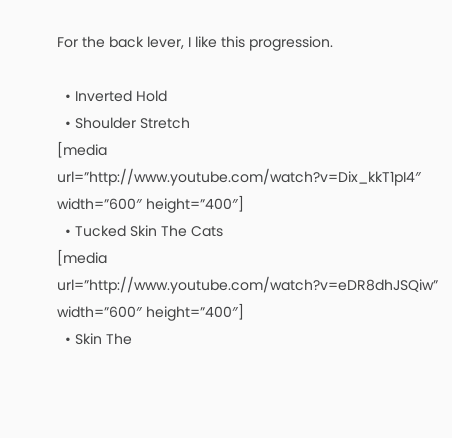For the back lever, I like this progression.

  • Inverted Hold
  • Shoulder Stretch
[media url=”http://www.youtube.com/watch?v=Dix_kkT1pI4″ width=”600″ height=”400″]
  • Tucked Skin The Cats
[media url=”http://www.youtube.com/watch?v=eDR8dhJSQiw” width=”600″ height=”400″]
  • Skin The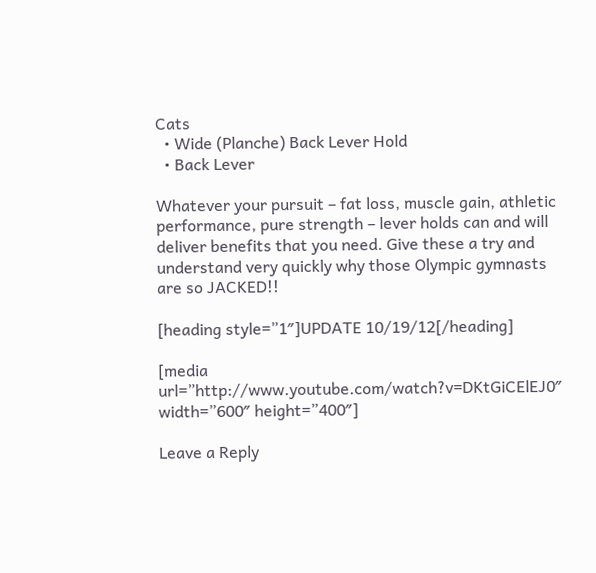Cats
  • Wide (Planche) Back Lever Hold
  • Back Lever

Whatever your pursuit – fat loss, muscle gain, athletic performance, pure strength – lever holds can and will deliver benefits that you need. Give these a try and understand very quickly why those Olympic gymnasts are so JACKED!!

[heading style=”1″]UPDATE 10/19/12[/heading]

[media url=”http://www.youtube.com/watch?v=DKtGiCElEJ0″ width=”600″ height=”400″]

Leave a Reply